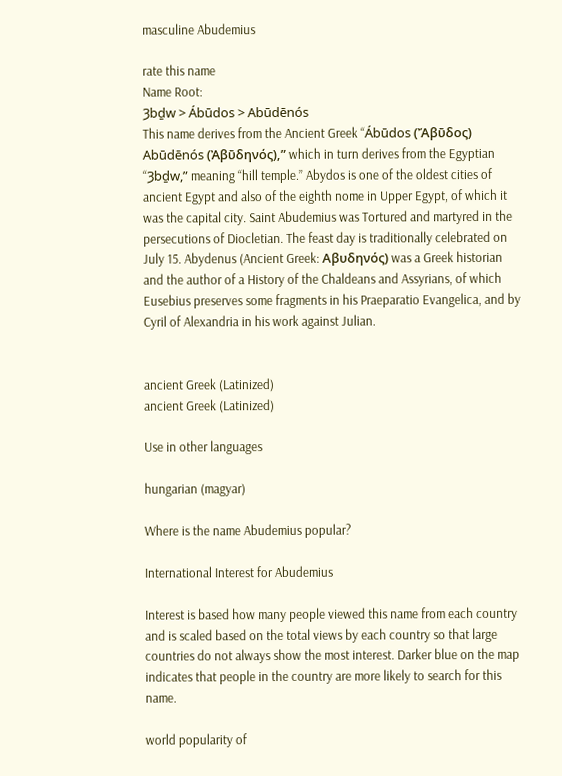masculine Abudemius

rate this name
Name Root:
Ȝbḏw > Ábūdos > Abūdēnós
This name derives from the Ancient Greek “Ábūdos (Ἄβῡδος) Abūdēnós (Ἀβῡδηνός),” which in turn derives from the Egyptian “Ȝbḏw,” meaning “hill temple.” Abydos is one of the oldest cities of ancient Egypt and also of the eighth nome in Upper Egypt, of which it was the capital city. Saint Abudemius was Tortured and martyred in the persecutions of Diocletian. The feast day is traditionally celebrated on July 15. Abydenus (Ancient Greek: Αβυδηνός) was a Greek historian and the author of a History of the Chaldeans and Assyrians, of which Eusebius preserves some fragments in his Praeparatio Evangelica, and by Cyril of Alexandria in his work against Julian.


ancient Greek (Latinized)
ancient Greek (Latinized)

Use in other languages

hungarian (magyar)

Where is the name Abudemius popular?

International Interest for Abudemius

Interest is based how many people viewed this name from each country and is scaled based on the total views by each country so that large countries do not always show the most interest. Darker blue on the map indicates that people in the country are more likely to search for this name.

world popularity of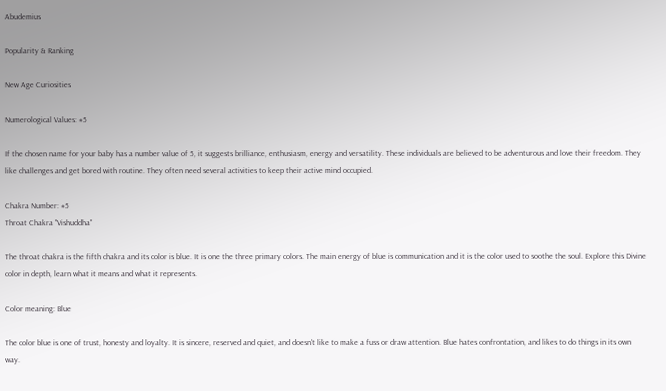Abudemius

Popularity & Ranking

New Age Curiosities

Numerological Values: #5

If the chosen name for your baby has a number value of 5, it suggests brilliance, enthusiasm, energy and versatility. These individuals are believed to be adventurous and love their freedom. They like challenges and get bored with routine. They often need several activities to keep their active mind occupied.

Chakra Number: #5
Throat Chakra "Vishuddha"

The throat chakra is the fifth chakra and its color is blue. It is one the three primary colors. The main energy of blue is communication and it is the color used to soothe the soul. Explore this Divine color in depth, learn what it means and what it represents.

Color meaning: Blue

The color blue is one of trust, honesty and loyalty. It is sincere, reserved and quiet, and doesn't like to make a fuss or draw attention. Blue hates confrontation, and likes to do things in its own way.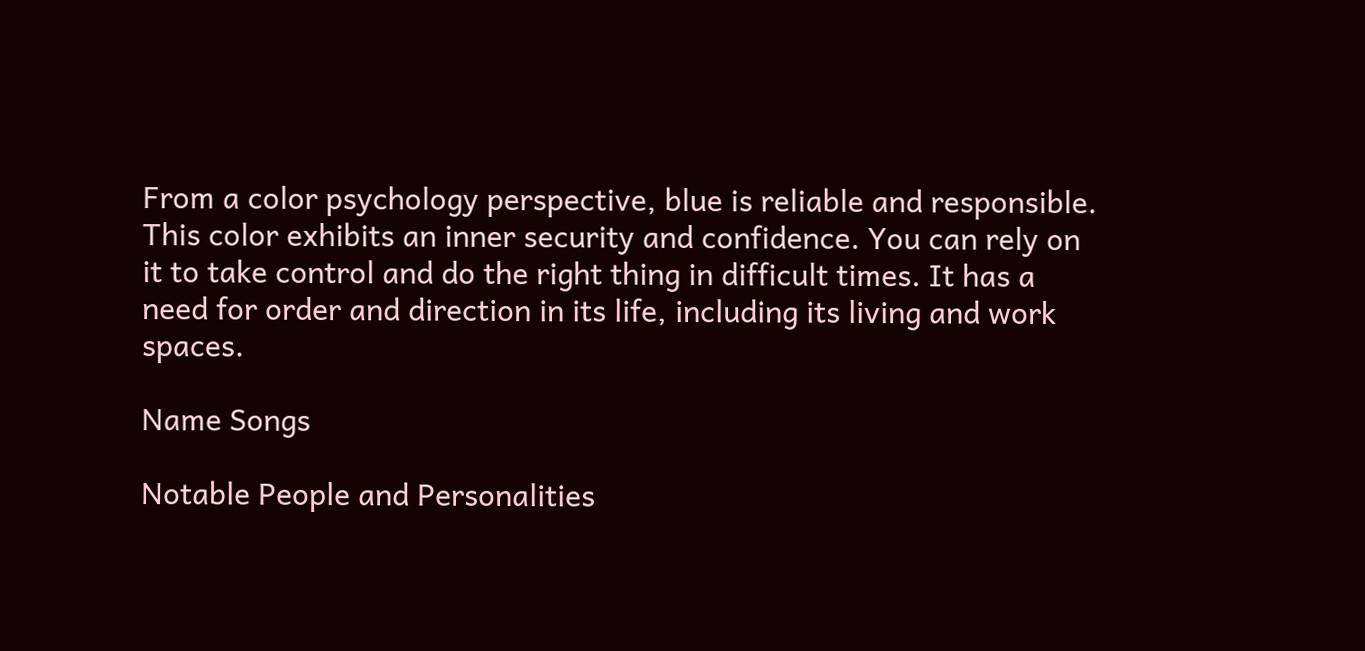From a color psychology perspective, blue is reliable and responsible. This color exhibits an inner security and confidence. You can rely on it to take control and do the right thing in difficult times. It has a need for order and direction in its life, including its living and work spaces.

Name Songs

Notable People and Personalities